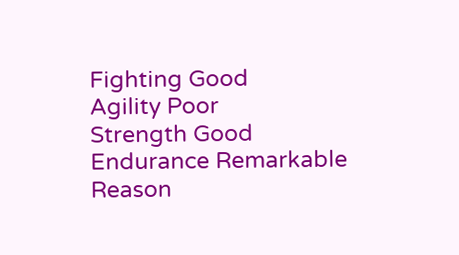Fighting Good
Agility Poor
Strength Good
Endurance Remarkable
Reason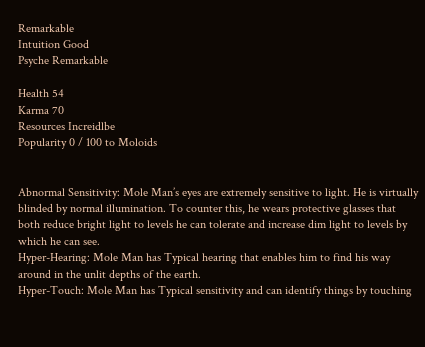Remarkable
Intuition Good
Psyche Remarkable

Health 54
Karma 70
Resources Increidlbe
Popularity 0 / 100 to Moloids


Abnormal Sensitivity: Mole Man’s eyes are extremely sensitive to light. He is virtually blinded by normal illumination. To counter this, he wears protective glasses that both reduce bright light to levels he can tolerate and increase dim light to levels by which he can see.
Hyper-Hearing: Mole Man has Typical hearing that enables him to find his way around in the unlit depths of the earth.
Hyper-Touch: Mole Man has Typical sensitivity and can identify things by touching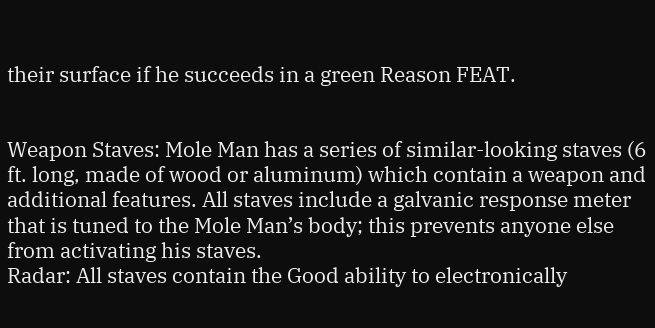their surface if he succeeds in a green Reason FEAT.


Weapon Staves: Mole Man has a series of similar-looking staves (6 ft. long, made of wood or aluminum) which contain a weapon and additional features. All staves include a galvanic response meter that is tuned to the Mole Man’s body; this prevents anyone else from activating his staves.
Radar: All staves contain the Good ability to electronically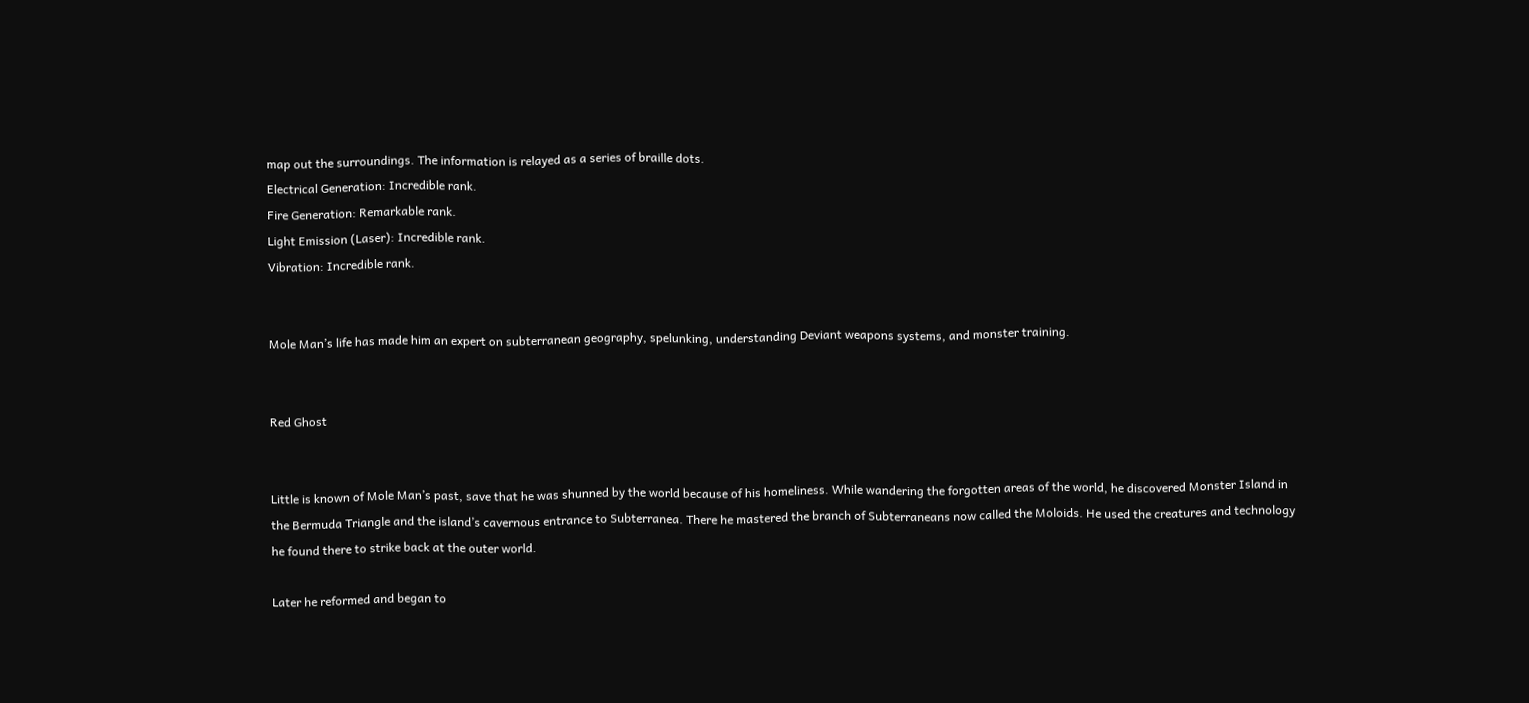map out the surroundings. The information is relayed as a series of braille dots.
Electrical Generation: Incredible rank.
Fire Generation: Remarkable rank.
Light Emission (Laser): Incredible rank.
Vibration: Incredible rank.


Mole Man’s life has made him an expert on subterranean geography, spelunking, understanding Deviant weapons systems, and monster training.


Red Ghost


Little is known of Mole Man’s past, save that he was shunned by the world because of his homeliness. While wandering the forgotten areas of the world, he discovered Monster Island in the Bermuda Triangle and the island’s cavernous entrance to Subterranea. There he mastered the branch of Subterraneans now called the Moloids. He used the creatures and technology he found there to strike back at the outer world.

Later he reformed and began to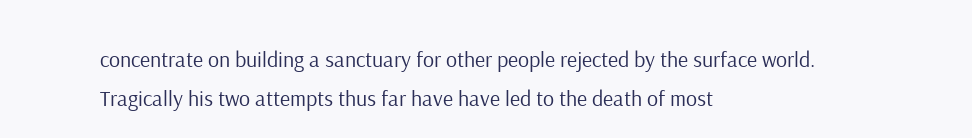concentrate on building a sanctuary for other people rejected by the surface world. Tragically his two attempts thus far have have led to the death of most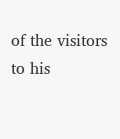of the visitors to his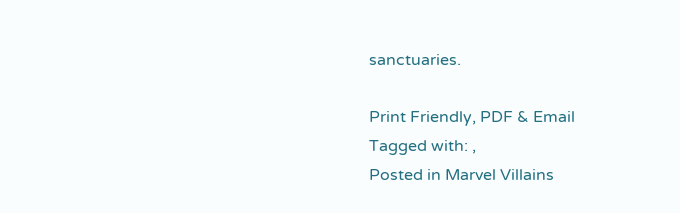sanctuaries.

Print Friendly, PDF & Email
Tagged with: ,
Posted in Marvel Villains